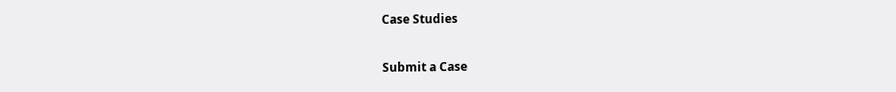Case Studies

Submit a Case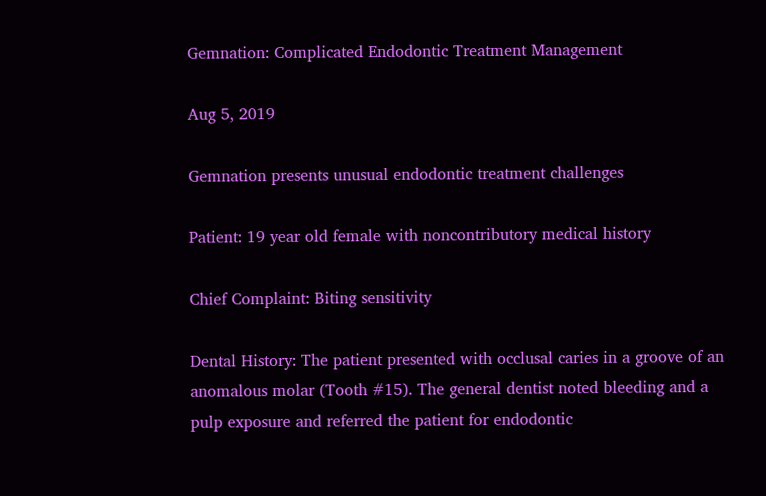Gemnation: Complicated Endodontic Treatment Management

Aug 5, 2019

Gemnation presents unusual endodontic treatment challenges

Patient: 19 year old female with noncontributory medical history

Chief Complaint: Biting sensitivity

Dental History: The patient presented with occlusal caries in a groove of an anomalous molar (Tooth #15). The general dentist noted bleeding and a pulp exposure and referred the patient for endodontic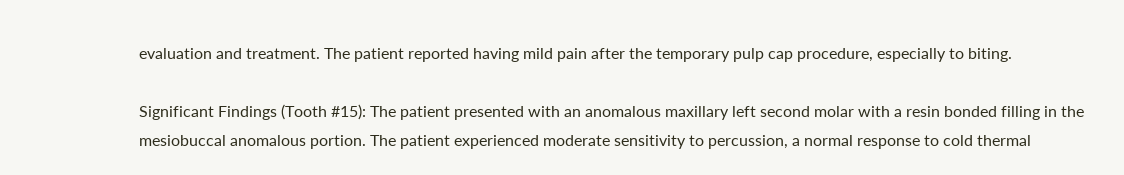evaluation and treatment. The patient reported having mild pain after the temporary pulp cap procedure, especially to biting.

Significant Findings (Tooth #15): The patient presented with an anomalous maxillary left second molar with a resin bonded filling in the mesiobuccal anomalous portion. The patient experienced moderate sensitivity to percussion, a normal response to cold thermal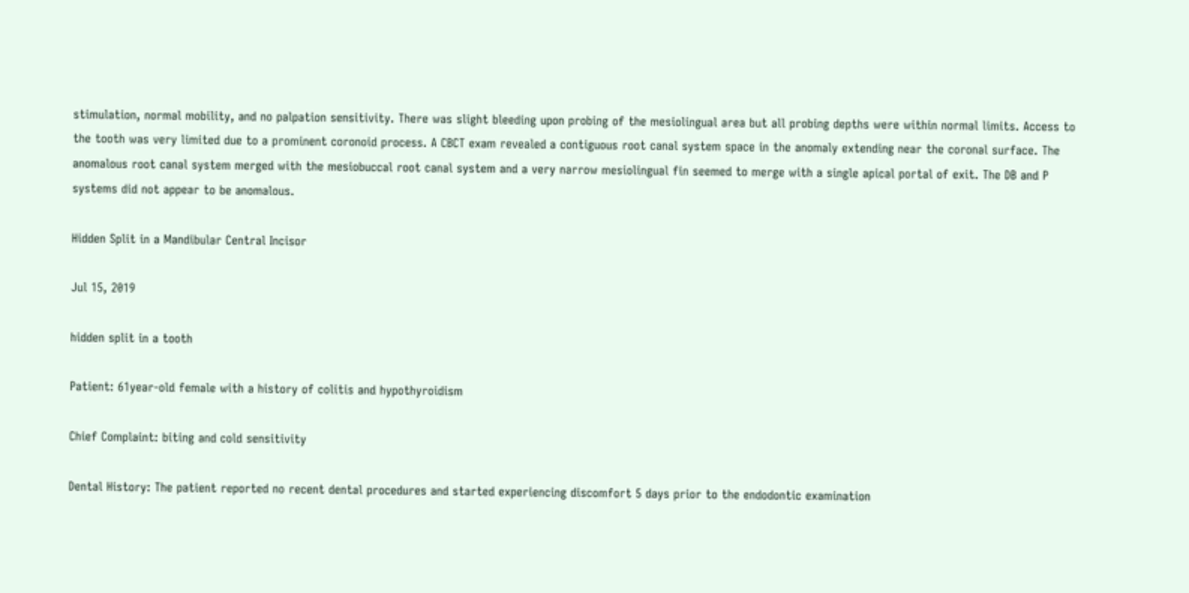stimulation, normal mobility, and no palpation sensitivity. There was slight bleeding upon probing of the mesiolingual area but all probing depths were within normal limits. Access to the tooth was very limited due to a prominent coronoid process. A CBCT exam revealed a contiguous root canal system space in the anomaly extending near the coronal surface. The anomalous root canal system merged with the mesiobuccal root canal system and a very narrow mesiolingual fin seemed to merge with a single apical portal of exit. The DB and P systems did not appear to be anomalous.

Hidden Split in a Mandibular Central Incisor

Jul 15, 2019

hidden split in a tooth

Patient: 61year-old female with a history of colitis and hypothyroidism

Chief Complaint: biting and cold sensitivity

Dental History: The patient reported no recent dental procedures and started experiencing discomfort 5 days prior to the endodontic examination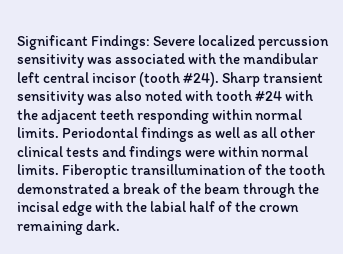Significant Findings: Severe localized percussion sensitivity was associated with the mandibular left central incisor (tooth #24). Sharp transient sensitivity was also noted with tooth #24 with the adjacent teeth responding within normal limits. Periodontal findings as well as all other clinical tests and findings were within normal limits. Fiberoptic transillumination of the tooth demonstrated a break of the beam through the incisal edge with the labial half of the crown remaining dark.